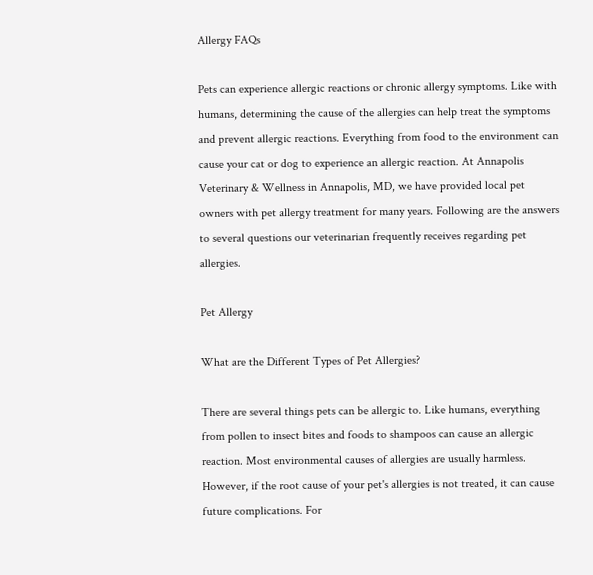Allergy FAQs

Pets can experience allergic reactions or chronic allergy symptoms. Like with humans, determining the cause of the allergies can help treat the symptoms and prevent allergic reactions. Everything from food to the environment can cause your cat or dog to experience an allergic reaction. At Annapolis Veterinary & Wellness in Annapolis, MD, we have provided local pet owners with pet allergy treatment for many years. Following are the answers to several questions our veterinarian frequently receives regarding pet allergies.

Pet Allergy

What are the Different Types of Pet Allergies?

There are several things pets can be allergic to. Like humans, everything from pollen to insect bites and foods to shampoos can cause an allergic reaction. Most environmental causes of allergies are usually harmless. However, if the root cause of your pet's allergies is not treated, it can cause future complications. For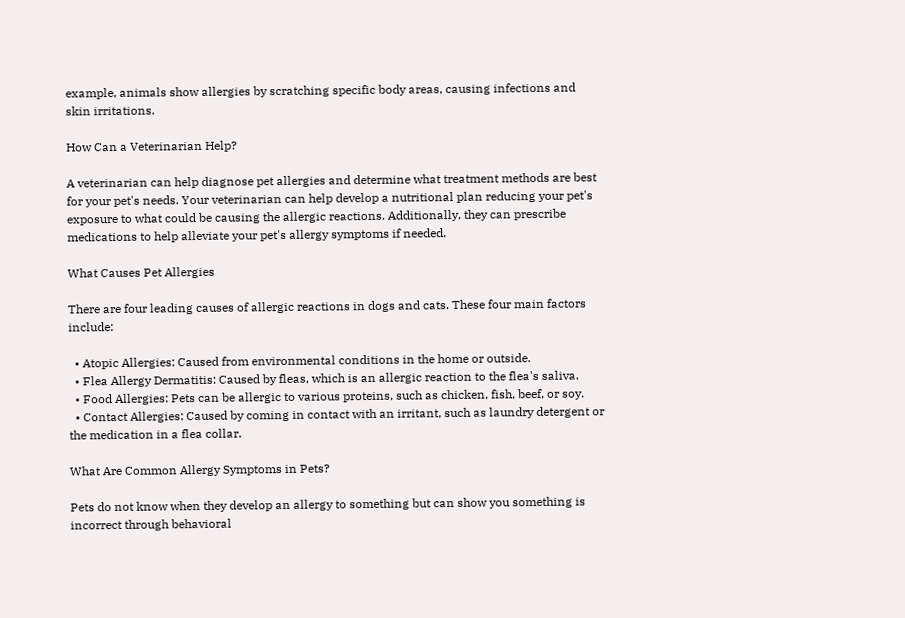example, animals show allergies by scratching specific body areas, causing infections and skin irritations.

How Can a Veterinarian Help?

A veterinarian can help diagnose pet allergies and determine what treatment methods are best for your pet's needs. Your veterinarian can help develop a nutritional plan reducing your pet's exposure to what could be causing the allergic reactions. Additionally, they can prescribe medications to help alleviate your pet's allergy symptoms if needed.

What Causes Pet Allergies

There are four leading causes of allergic reactions in dogs and cats. These four main factors include:

  • Atopic Allergies: Caused from environmental conditions in the home or outside.
  • Flea Allergy Dermatitis: Caused by fleas, which is an allergic reaction to the flea's saliva.
  • Food Allergies: Pets can be allergic to various proteins, such as chicken, fish, beef, or soy.
  • Contact Allergies: Caused by coming in contact with an irritant, such as laundry detergent or the medication in a flea collar.

What Are Common Allergy Symptoms in Pets?

Pets do not know when they develop an allergy to something but can show you something is incorrect through behavioral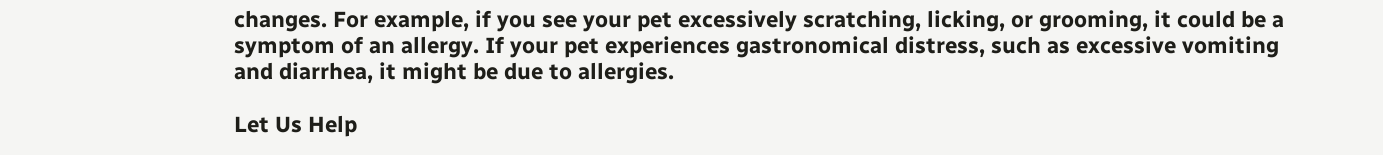changes. For example, if you see your pet excessively scratching, licking, or grooming, it could be a symptom of an allergy. If your pet experiences gastronomical distress, such as excessive vomiting and diarrhea, it might be due to allergies.

Let Us Help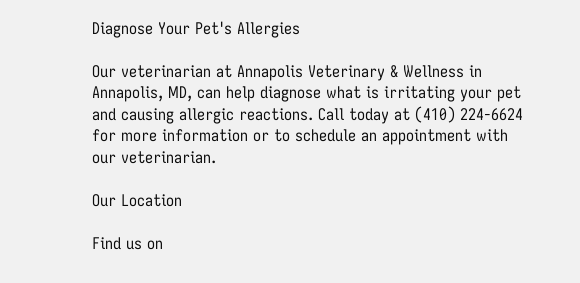Diagnose Your Pet's Allergies

Our veterinarian at Annapolis Veterinary & Wellness in Annapolis, MD, can help diagnose what is irritating your pet and causing allergic reactions. Call today at (410) 224-6624 for more information or to schedule an appointment with our veterinarian.

Our Location

Find us on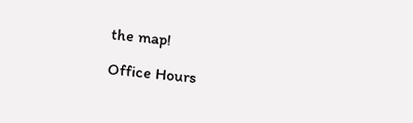the map!

Office Hours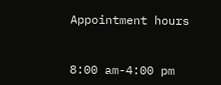Appointment hours


8:00 am-4:00 pm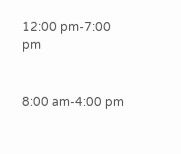12:00 pm-7:00 pm


8:00 am-4:00 pm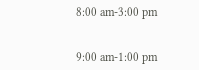8:00 am-3:00 pm


9:00 am-1:00 pm